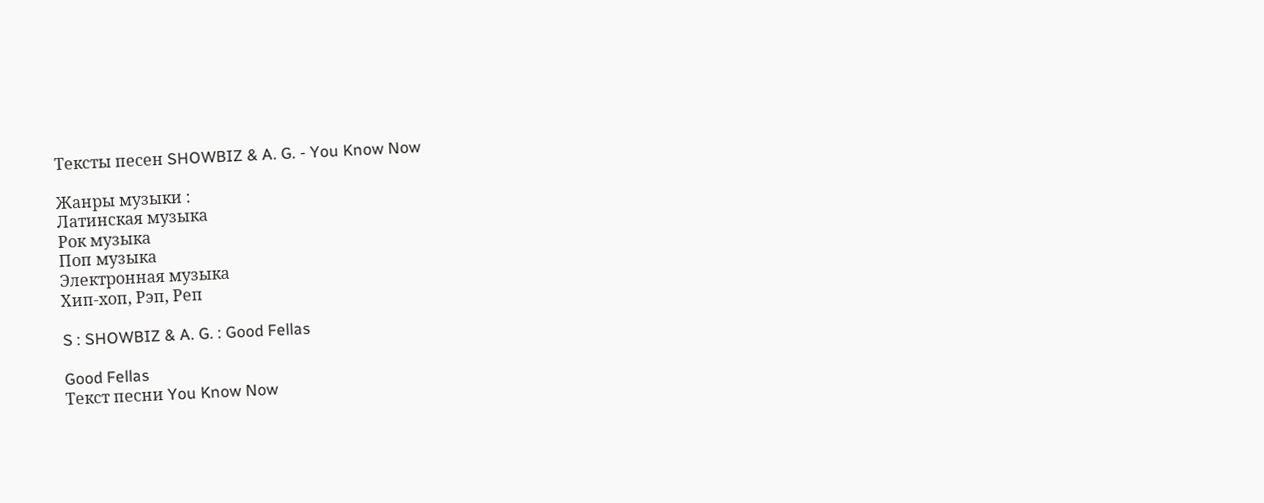Тексты песен SHOWBIZ & A. G. - You Know Now

Жанры музыки :
Латинская музыка
Рок музыка
Поп музыка
Электронная музыка
Хип-хоп, Рэп, Реп

S : SHOWBIZ & A. G. : Good Fellas

Good Fellas
Текст песни You Know Now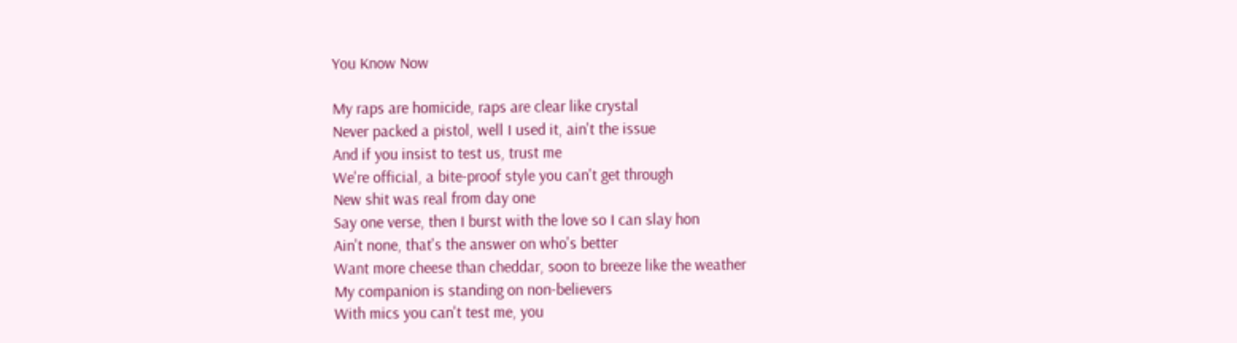You Know Now

My raps are homicide, raps are clear like crystal
Never packed a pistol, well I used it, ain't the issue
And if you insist to test us, trust me
We're official, a bite-proof style you can't get through
New shit was real from day one
Say one verse, then I burst with the love so I can slay hon
Ain't none, that's the answer on who's better
Want more cheese than cheddar, soon to breeze like the weather
My companion is standing on non-believers
With mics you can't test me, you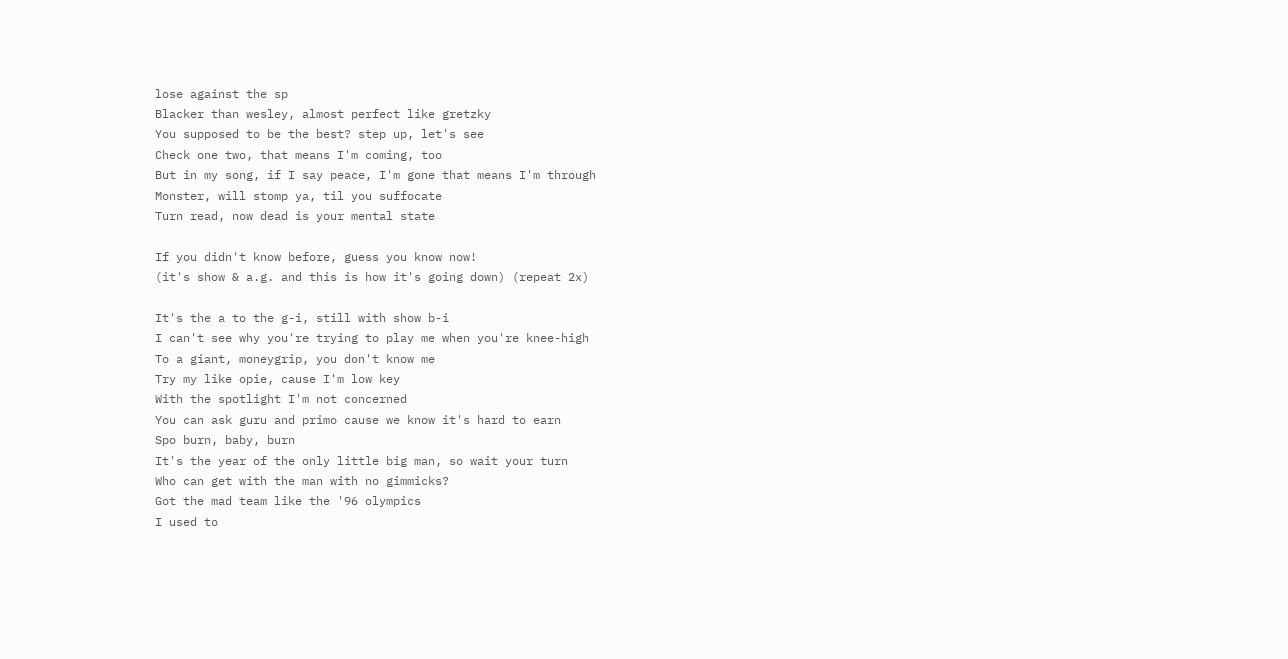lose against the sp
Blacker than wesley, almost perfect like gretzky
You supposed to be the best? step up, let's see
Check one two, that means I'm coming, too
But in my song, if I say peace, I'm gone that means I'm through
Monster, will stomp ya, til you suffocate
Turn read, now dead is your mental state

If you didn't know before, guess you know now!
(it's show & a.g. and this is how it's going down) (repeat 2x)

It's the a to the g-i, still with show b-i
I can't see why you're trying to play me when you're knee-high
To a giant, moneygrip, you don't know me
Try my like opie, cause I'm low key
With the spotlight I'm not concerned
You can ask guru and primo cause we know it's hard to earn
Spo burn, baby, burn
It's the year of the only little big man, so wait your turn
Who can get with the man with no gimmicks?
Got the mad team like the '96 olympics
I used to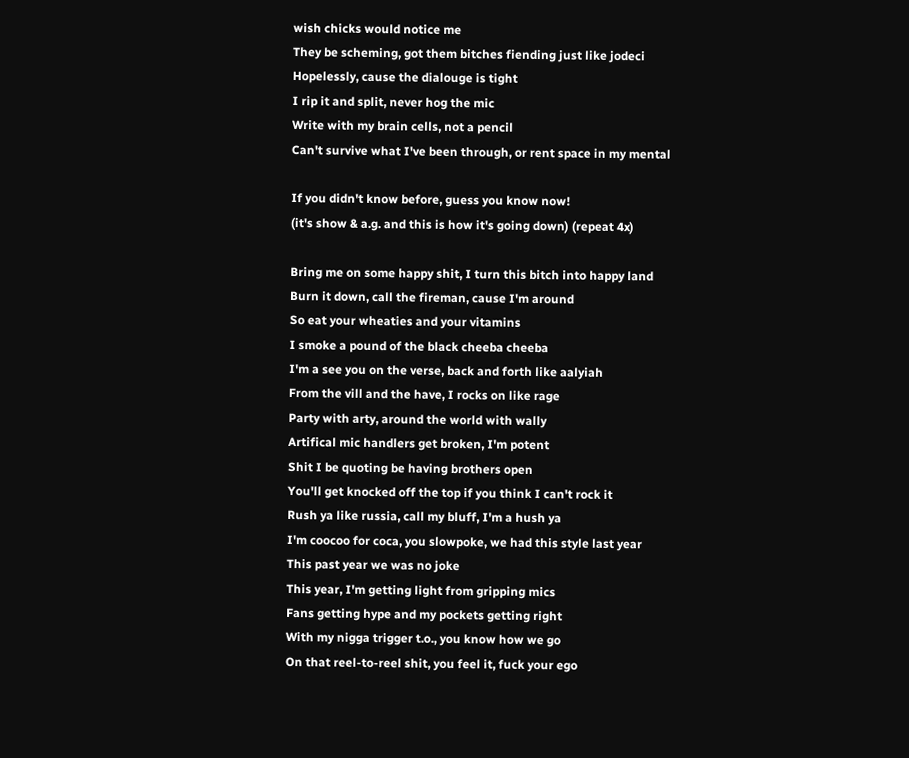wish chicks would notice me
They be scheming, got them bitches fiending just like jodeci
Hopelessly, cause the dialouge is tight
I rip it and split, never hog the mic
Write with my brain cells, not a pencil
Can't survive what I've been through, or rent space in my mental

If you didn't know before, guess you know now!
(it's show & a.g. and this is how it's going down) (repeat 4x)

Bring me on some happy shit, I turn this bitch into happy land
Burn it down, call the fireman, cause I'm around
So eat your wheaties and your vitamins
I smoke a pound of the black cheeba cheeba
I'm a see you on the verse, back and forth like aalyiah
From the vill and the have, I rocks on like rage
Party with arty, around the world with wally
Artifical mic handlers get broken, I'm potent
Shit I be quoting be having brothers open
You'll get knocked off the top if you think I can't rock it
Rush ya like russia, call my bluff, I'm a hush ya
I'm coocoo for coca, you slowpoke, we had this style last year
This past year we was no joke
This year, I'm getting light from gripping mics
Fans getting hype and my pockets getting right
With my nigga trigger t.o., you know how we go
On that reel-to-reel shit, you feel it, fuck your ego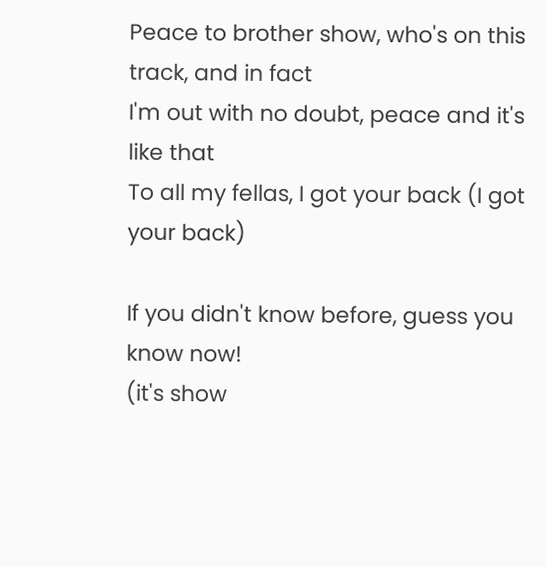Peace to brother show, who's on this track, and in fact
I'm out with no doubt, peace and it's like that
To all my fellas, I got your back (I got your back)

If you didn't know before, guess you know now!
(it's show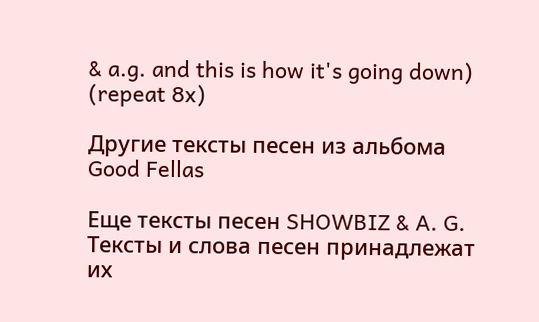& a.g. and this is how it's going down) (repeat 8x)

Другие тексты песен из альбома Good Fellas

Еще тексты песен SHOWBIZ & A. G.
Тексты и слова песен принадлежат их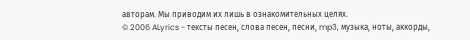авторам. Мы приводим их лишь в ознакомительных целях.
© 2006 ALyrics - тексты песен, слова песен, песни, mp3, музыка, ноты, аккорды,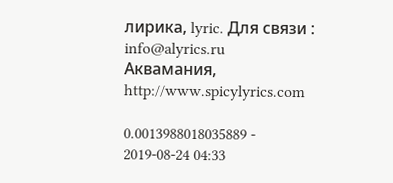лирика, lyric. Для связи : info@alyrics.ru Аквамания, http://www.spicylyrics.com

0.0013988018035889 - 2019-08-24 04:33